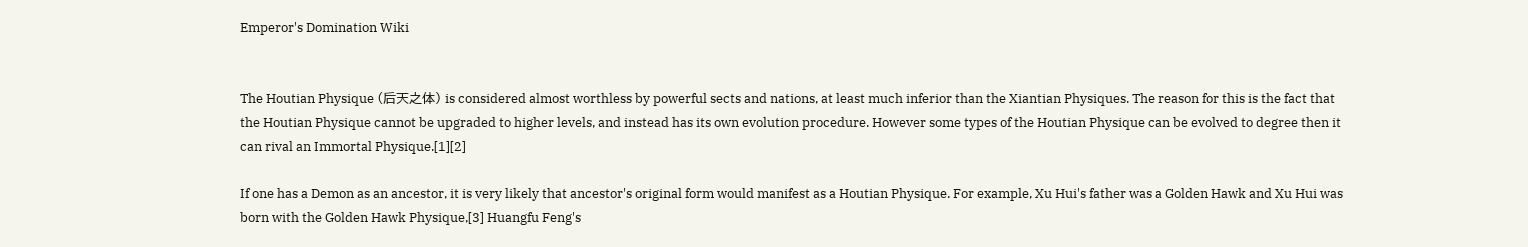Emperor's Domination Wiki


The Houtian Physique (后天之体) is considered almost worthless by powerful sects and nations, at least much inferior than the Xiantian Physiques. The reason for this is the fact that the Houtian Physique cannot be upgraded to higher levels, and instead has its own evolution procedure. However some types of the Houtian Physique can be evolved to degree then it can rival an Immortal Physique.[1][2]

If one has a Demon as an ancestor, it is very likely that ancestor's original form would manifest as a Houtian Physique. For example, Xu Hui's father was a Golden Hawk and Xu Hui was born with the Golden Hawk Physique,[3] Huangfu Feng's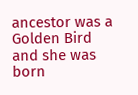ancestor was a Golden Bird and she was born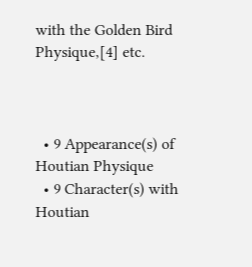with the Golden Bird Physique,[4] etc.



  • 9 Appearance(s) of Houtian Physique
  • 9 Character(s) with Houtian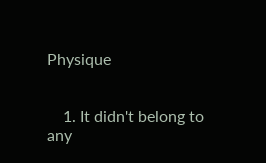Physique


    1. It didn't belong to any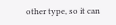other type, so it can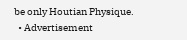be only Houtian Physique.
  • Advertisement